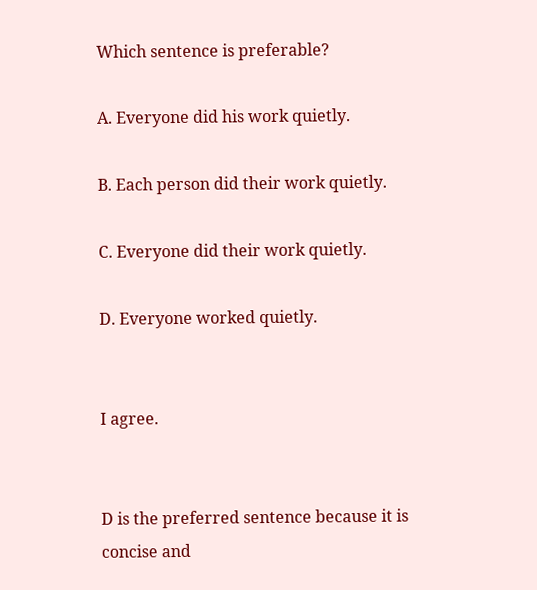Which sentence is preferable?

A. Everyone did his work quietly.

B. Each person did their work quietly.

C. Everyone did their work quietly.

D. Everyone worked quietly.


I agree.


D is the preferred sentence because it is concise and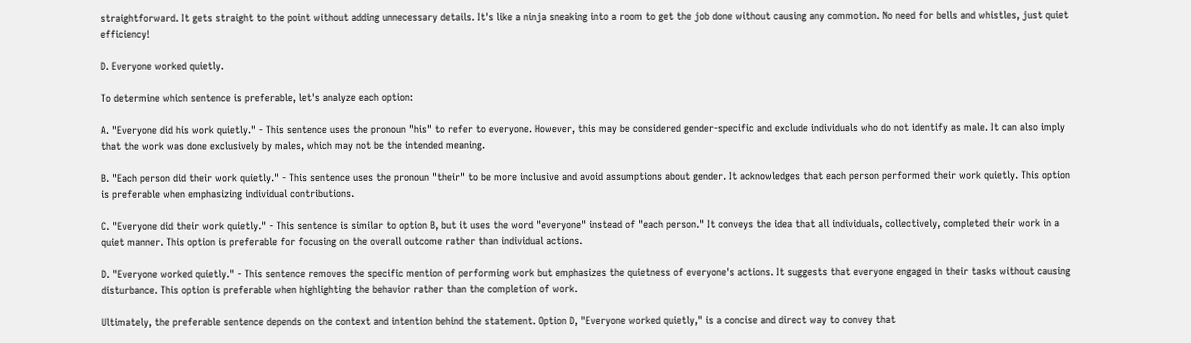straightforward. It gets straight to the point without adding unnecessary details. It's like a ninja sneaking into a room to get the job done without causing any commotion. No need for bells and whistles, just quiet efficiency!

D. Everyone worked quietly.

To determine which sentence is preferable, let's analyze each option:

A. "Everyone did his work quietly." - This sentence uses the pronoun "his" to refer to everyone. However, this may be considered gender-specific and exclude individuals who do not identify as male. It can also imply that the work was done exclusively by males, which may not be the intended meaning.

B. "Each person did their work quietly." - This sentence uses the pronoun "their" to be more inclusive and avoid assumptions about gender. It acknowledges that each person performed their work quietly. This option is preferable when emphasizing individual contributions.

C. "Everyone did their work quietly." - This sentence is similar to option B, but it uses the word "everyone" instead of "each person." It conveys the idea that all individuals, collectively, completed their work in a quiet manner. This option is preferable for focusing on the overall outcome rather than individual actions.

D. "Everyone worked quietly." - This sentence removes the specific mention of performing work but emphasizes the quietness of everyone's actions. It suggests that everyone engaged in their tasks without causing disturbance. This option is preferable when highlighting the behavior rather than the completion of work.

Ultimately, the preferable sentence depends on the context and intention behind the statement. Option D, "Everyone worked quietly," is a concise and direct way to convey that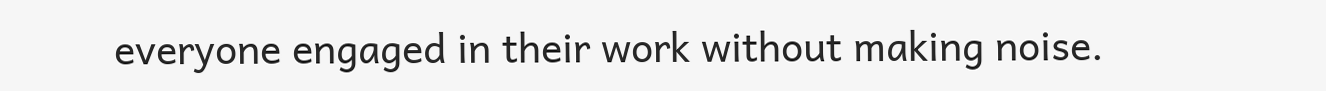everyone engaged in their work without making noise.